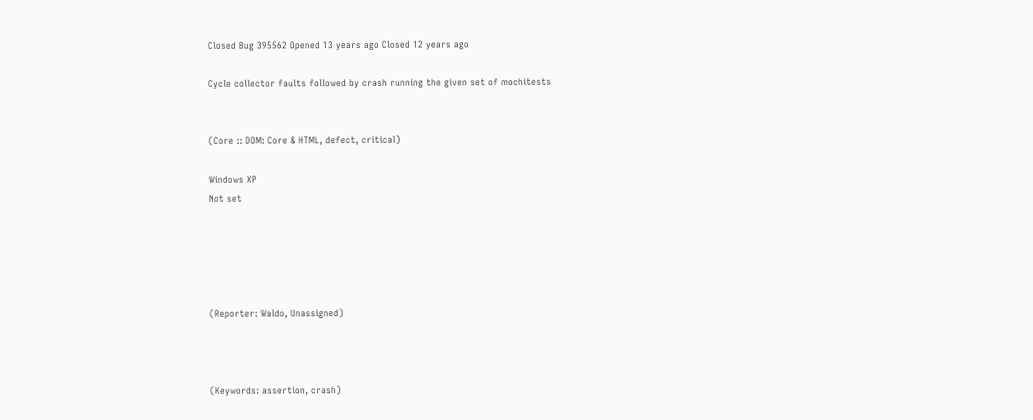Closed Bug 395562 Opened 13 years ago Closed 12 years ago

Cycle collector faults followed by crash running the given set of mochitests


(Core :: DOM: Core & HTML, defect, critical)

Windows XP
Not set





(Reporter: Waldo, Unassigned)



(Keywords: assertion, crash)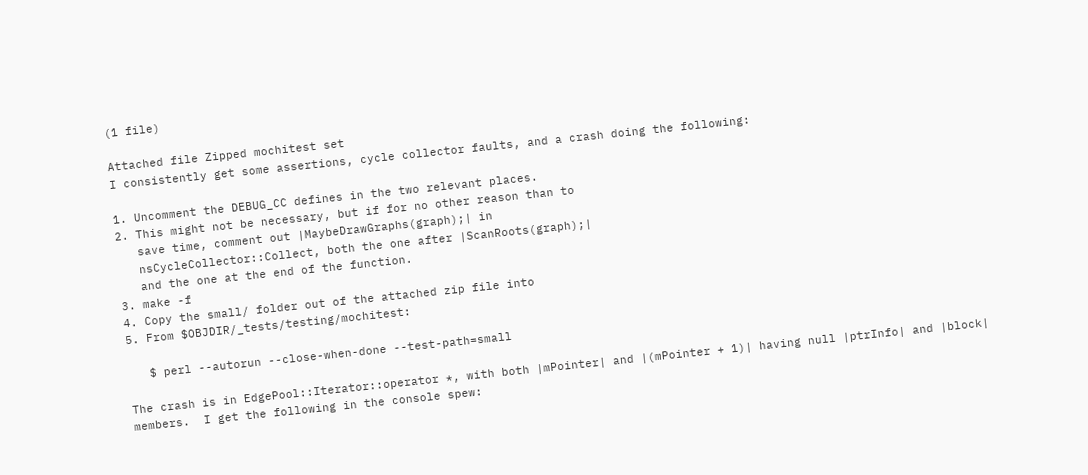(1 file)

Attached file Zipped mochitest set
I consistently get some assertions, cycle collector faults, and a crash doing the following:

1. Uncomment the DEBUG_CC defines in the two relevant places.
2. This might not be necessary, but if for no other reason than to
   save time, comment out |MaybeDrawGraphs(graph);| in
   nsCycleCollector::Collect, both the one after |ScanRoots(graph);|
   and the one at the end of the function.
3. make -f
4. Copy the small/ folder out of the attached zip file into
5. From $OBJDIR/_tests/testing/mochitest:

   $ perl --autorun --close-when-done --test-path=small

The crash is in EdgePool::Iterator::operator *, with both |mPointer| and |(mPointer + 1)| having null |ptrInfo| and |block| members.  I get the following in the console spew: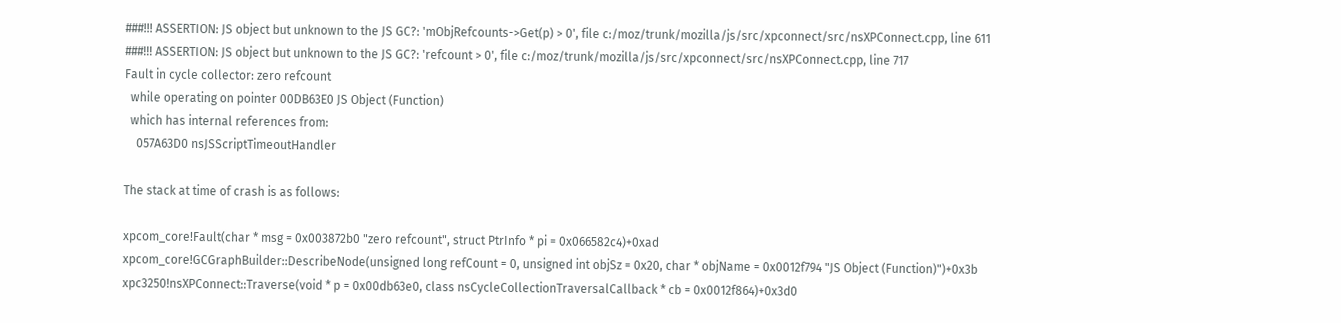###!!! ASSERTION: JS object but unknown to the JS GC?: 'mObjRefcounts->Get(p) > 0', file c:/moz/trunk/mozilla/js/src/xpconnect/src/nsXPConnect.cpp, line 611
###!!! ASSERTION: JS object but unknown to the JS GC?: 'refcount > 0', file c:/moz/trunk/mozilla/js/src/xpconnect/src/nsXPConnect.cpp, line 717
Fault in cycle collector: zero refcount
  while operating on pointer 00DB63E0 JS Object (Function)
  which has internal references from:
    057A63D0 nsJSScriptTimeoutHandler

The stack at time of crash is as follows:

xpcom_core!Fault(char * msg = 0x003872b0 "zero refcount", struct PtrInfo * pi = 0x066582c4)+0xad
xpcom_core!GCGraphBuilder::DescribeNode(unsigned long refCount = 0, unsigned int objSz = 0x20, char * objName = 0x0012f794 "JS Object (Function)")+0x3b
xpc3250!nsXPConnect::Traverse(void * p = 0x00db63e0, class nsCycleCollectionTraversalCallback * cb = 0x0012f864)+0x3d0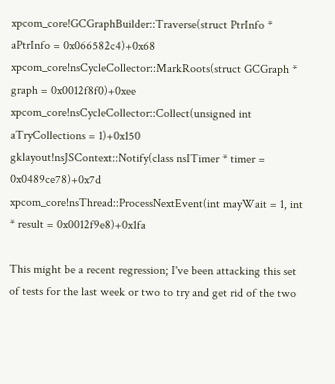xpcom_core!GCGraphBuilder::Traverse(struct PtrInfo * aPtrInfo = 0x066582c4)+0x68
xpcom_core!nsCycleCollector::MarkRoots(struct GCGraph * graph = 0x0012f8f0)+0xee
xpcom_core!nsCycleCollector::Collect(unsigned int aTryCollections = 1)+0x150
gklayout!nsJSContext::Notify(class nsITimer * timer = 0x0489ce78)+0x7d
xpcom_core!nsThread::ProcessNextEvent(int mayWait = 1, int * result = 0x0012f9e8)+0x1fa

This might be a recent regression; I've been attacking this set of tests for the last week or two to try and get rid of the two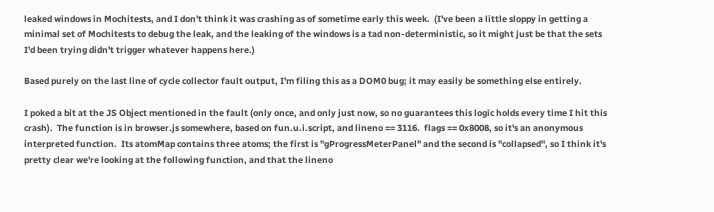leaked windows in Mochitests, and I don't think it was crashing as of sometime early this week.  (I've been a little sloppy in getting a minimal set of Mochitests to debug the leak, and the leaking of the windows is a tad non-deterministic, so it might just be that the sets I'd been trying didn't trigger whatever happens here.)

Based purely on the last line of cycle collector fault output, I'm filing this as a DOM0 bug; it may easily be something else entirely.

I poked a bit at the JS Object mentioned in the fault (only once, and only just now, so no guarantees this logic holds every time I hit this crash).  The function is in browser.js somewhere, based on fun.u.i.script, and lineno == 3116.  flags == 0x8008, so it's an anonymous interpreted function.  Its atomMap contains three atoms; the first is "gProgressMeterPanel" and the second is "collapsed", so I think it's pretty clear we're looking at the following function, and that the lineno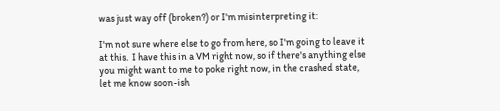was just way off (broken?) or I'm misinterpreting it:

I'm not sure where else to go from here, so I'm going to leave it at this.  I have this in a VM right now, so if there's anything else you might want to me to poke right now, in the crashed state, let me know soon-ish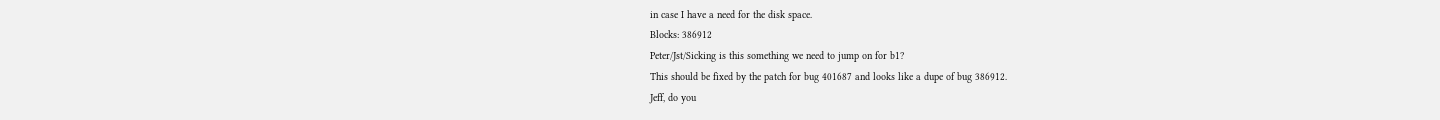in case I have a need for the disk space.
Blocks: 386912
Peter/Jst/Sicking is this something we need to jump on for b1?
This should be fixed by the patch for bug 401687 and looks like a dupe of bug 386912.
Jeff, do you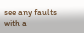see any faults with a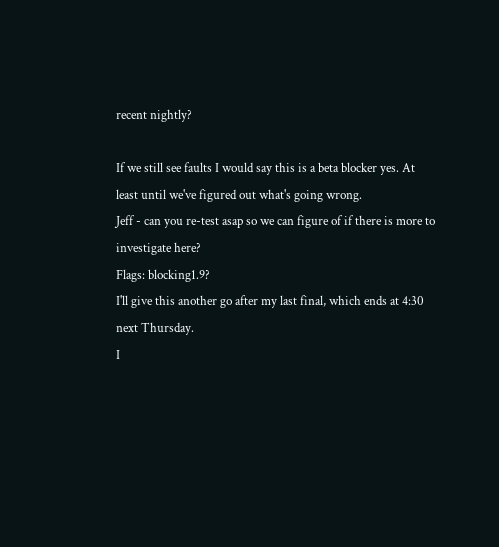recent nightly?

If we still see faults I would say this is a beta blocker yes. At least until we've figured out what's going wrong.
Jeff - can you re-test asap so we can figure of if there is more to investigate here?
Flags: blocking1.9?
I'll give this another go after my last final, which ends at 4:30 next Thursday.
I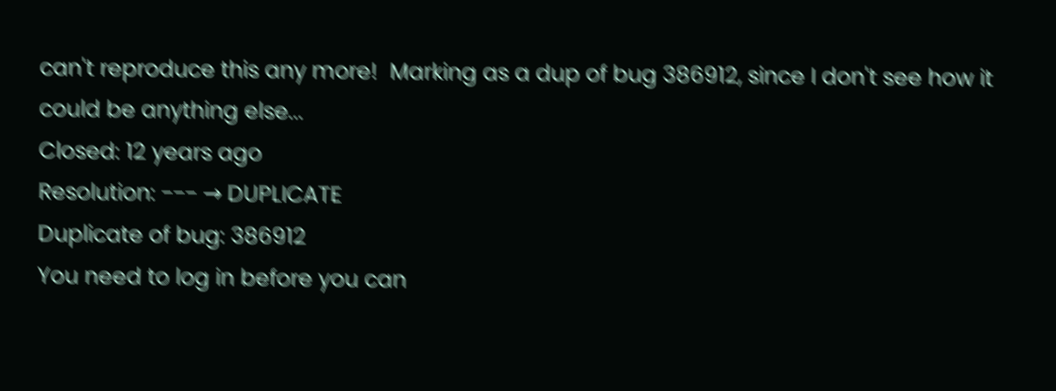can't reproduce this any more!  Marking as a dup of bug 386912, since I don't see how it could be anything else...
Closed: 12 years ago
Resolution: --- → DUPLICATE
Duplicate of bug: 386912
You need to log in before you can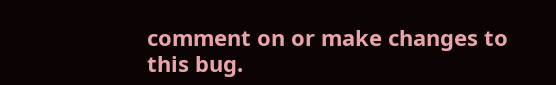comment on or make changes to this bug.